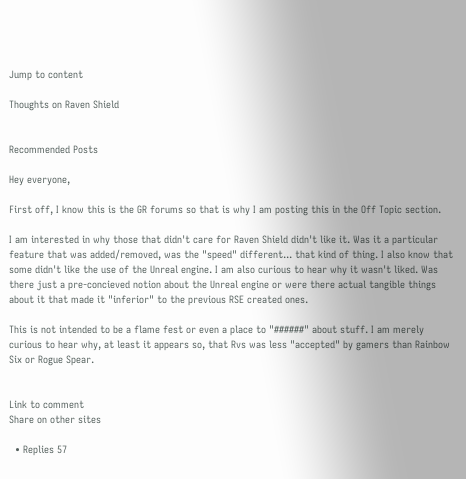Jump to content

Thoughts on Raven Shield


Recommended Posts

Hey everyone,

First off, I know this is the GR forums so that is why I am posting this in the Off Topic section.

I am interested in why those that didn't care for Raven Shield didn't like it. Was it a particular feature that was added/removed, was the "speed" different... that kind of thing. I also know that some didn't like the use of the Unreal engine. I am also curious to hear why it wasn't liked. Was there just a pre-concieved notion about the Unreal engine or were there actual tangible things about it that made it "inferior" to the previous RSE created ones.

This is not intended to be a flame fest or even a place to "######" about stuff. I am merely curious to hear why, at least it appears so, that Rvs was less "accepted" by gamers than Rainbow Six or Rogue Spear.


Link to comment
Share on other sites

  • Replies 57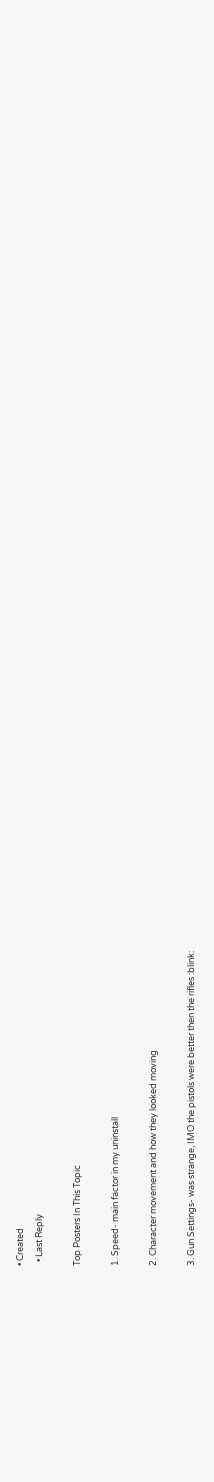• Created
  • Last Reply

Top Posters In This Topic

1. Speed- main factor in my uninstall

2. Character movement and how they looked moving

3. Gun Settings- was strange, IMO the pistols were better then the rifles :blink: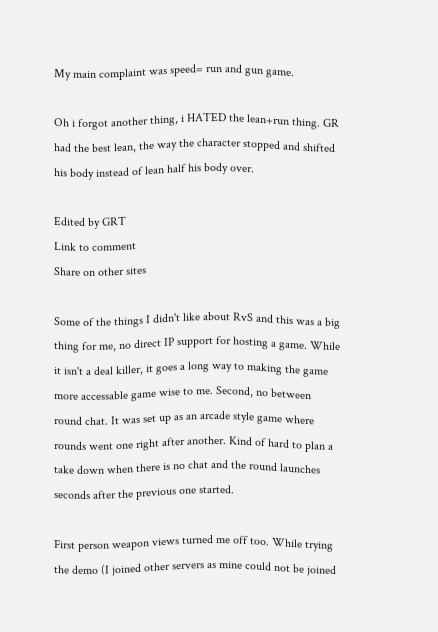My main complaint was speed= run and gun game.

Oh i forgot another thing, i HATED the lean+run thing. GR had the best lean, the way the character stopped and shifted his body instead of lean half his body over.

Edited by GRT
Link to comment
Share on other sites

Some of the things I didn't like about RvS and this was a big thing for me, no direct IP support for hosting a game. While it isn't a deal killer, it goes a long way to making the game more accessable game wise to me. Second, no between round chat. It was set up as an arcade style game where rounds went one right after another. Kind of hard to plan a take down when there is no chat and the round launches seconds after the previous one started.

First person weapon views turned me off too. While trying the demo (I joined other servers as mine could not be joined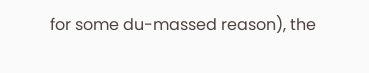for some du-massed reason), the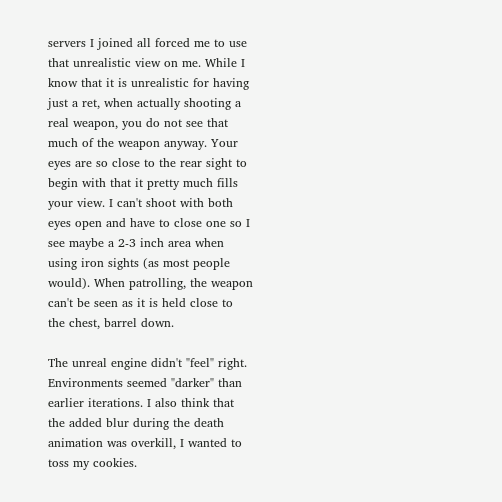servers I joined all forced me to use that unrealistic view on me. While I know that it is unrealistic for having just a ret, when actually shooting a real weapon, you do not see that much of the weapon anyway. Your eyes are so close to the rear sight to begin with that it pretty much fills your view. I can't shoot with both eyes open and have to close one so I see maybe a 2-3 inch area when using iron sights (as most people would). When patrolling, the weapon can't be seen as it is held close to the chest, barrel down.

The unreal engine didn't "feel" right. Environments seemed "darker" than earlier iterations. I also think that the added blur during the death animation was overkill, I wanted to toss my cookies.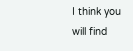I think you will find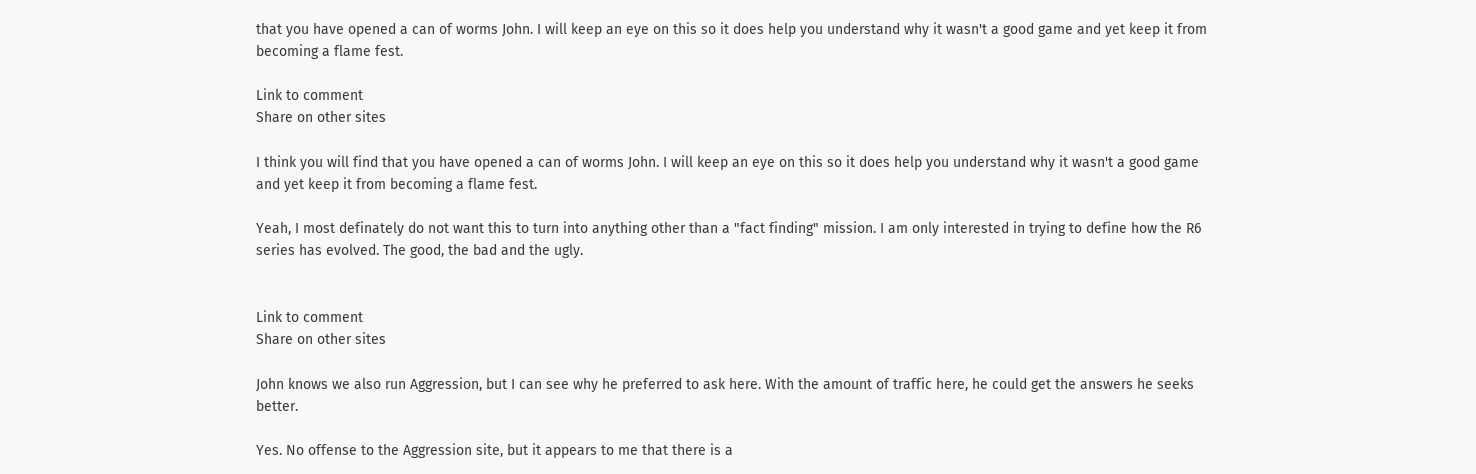that you have opened a can of worms John. I will keep an eye on this so it does help you understand why it wasn't a good game and yet keep it from becoming a flame fest.

Link to comment
Share on other sites

I think you will find that you have opened a can of worms John. I will keep an eye on this so it does help you understand why it wasn't a good game and yet keep it from becoming a flame fest.

Yeah, I most definately do not want this to turn into anything other than a "fact finding" mission. I am only interested in trying to define how the R6 series has evolved. The good, the bad and the ugly.


Link to comment
Share on other sites

John knows we also run Aggression, but I can see why he preferred to ask here. With the amount of traffic here, he could get the answers he seeks better.

Yes. No offense to the Aggression site, but it appears to me that there is a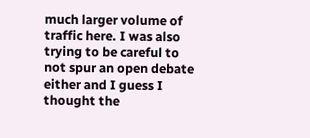much larger volume of traffic here. I was also trying to be careful to not spur an open debate either and I guess I thought the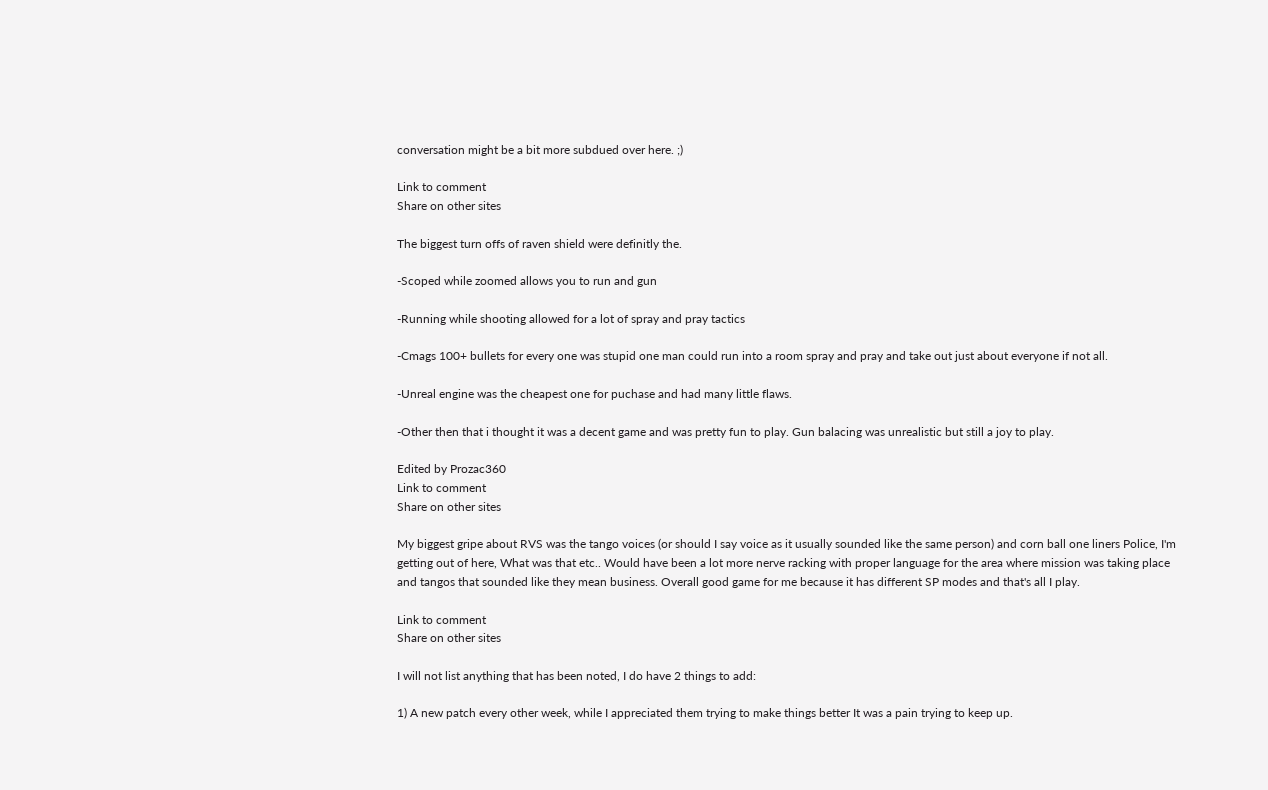conversation might be a bit more subdued over here. ;)

Link to comment
Share on other sites

The biggest turn offs of raven shield were definitly the.

-Scoped while zoomed allows you to run and gun

-Running while shooting allowed for a lot of spray and pray tactics

-Cmags 100+ bullets for every one was stupid one man could run into a room spray and pray and take out just about everyone if not all.

-Unreal engine was the cheapest one for puchase and had many little flaws.

-Other then that i thought it was a decent game and was pretty fun to play. Gun balacing was unrealistic but still a joy to play.

Edited by Prozac360
Link to comment
Share on other sites

My biggest gripe about RVS was the tango voices (or should I say voice as it usually sounded like the same person) and corn ball one liners Police, I'm getting out of here, What was that etc.. Would have been a lot more nerve racking with proper language for the area where mission was taking place and tangos that sounded like they mean business. Overall good game for me because it has different SP modes and that's all I play.

Link to comment
Share on other sites

I will not list anything that has been noted, I do have 2 things to add:

1) A new patch every other week, while I appreciated them trying to make things better It was a pain trying to keep up.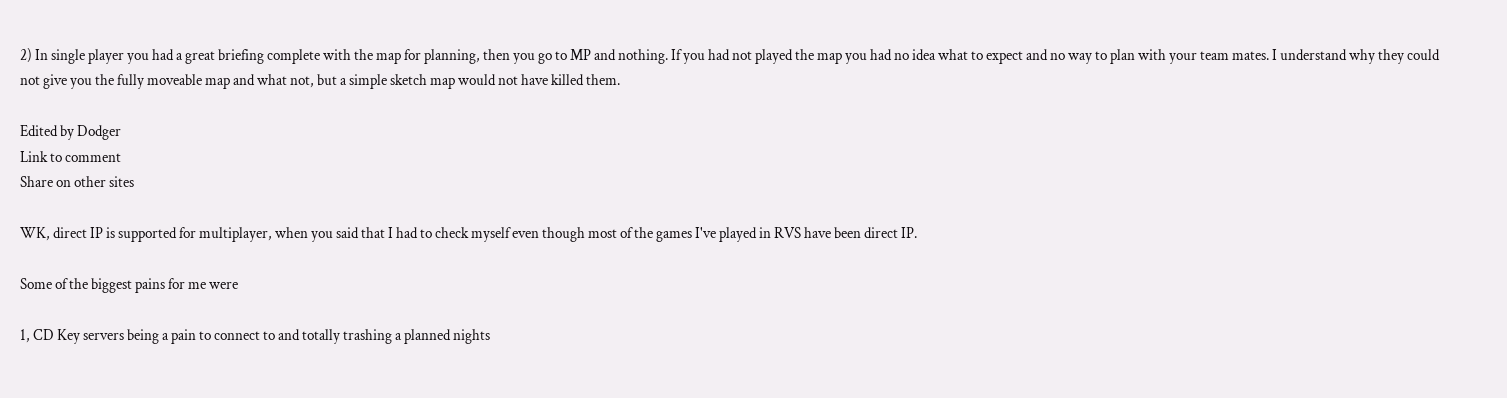2) In single player you had a great briefing complete with the map for planning, then you go to MP and nothing. If you had not played the map you had no idea what to expect and no way to plan with your team mates. I understand why they could not give you the fully moveable map and what not, but a simple sketch map would not have killed them.

Edited by Dodger
Link to comment
Share on other sites

WK, direct IP is supported for multiplayer, when you said that I had to check myself even though most of the games I've played in RVS have been direct IP.

Some of the biggest pains for me were

1, CD Key servers being a pain to connect to and totally trashing a planned nights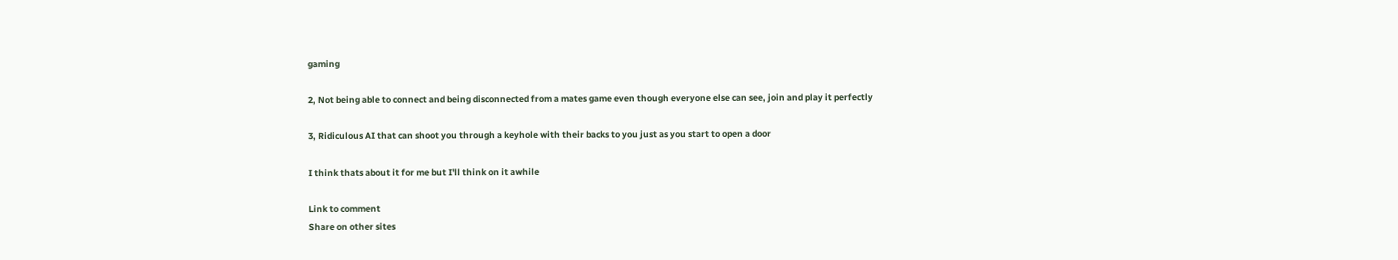gaming

2, Not being able to connect and being disconnected from a mates game even though everyone else can see, join and play it perfectly

3, Ridiculous AI that can shoot you through a keyhole with their backs to you just as you start to open a door

I think thats about it for me but I'll think on it awhile

Link to comment
Share on other sites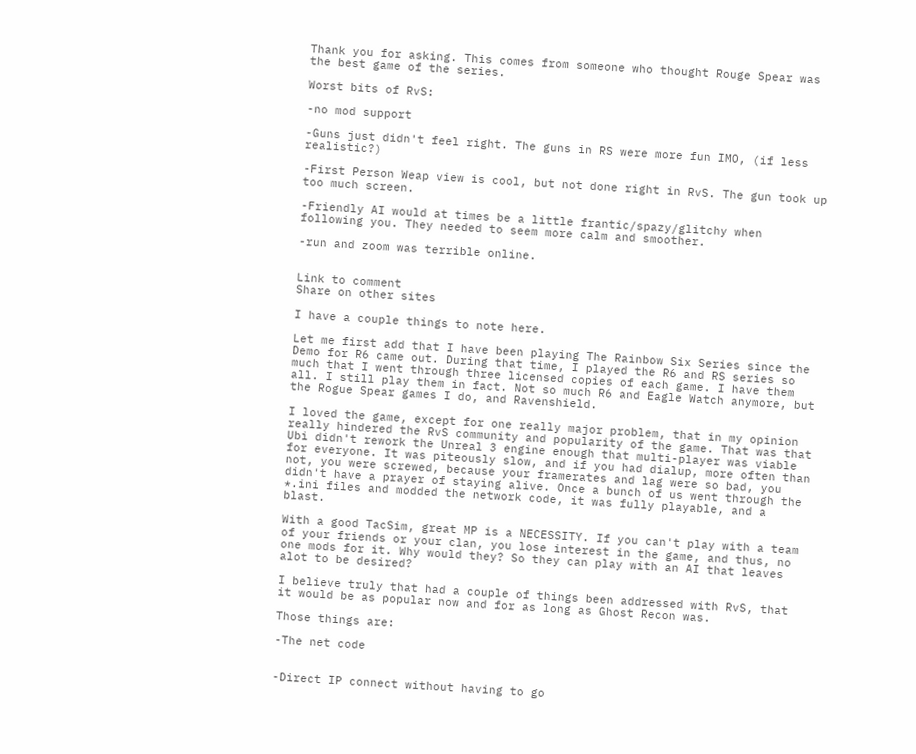Thank you for asking. This comes from someone who thought Rouge Spear was the best game of the series.

Worst bits of RvS:

-no mod support

-Guns just didn't feel right. The guns in RS were more fun IMO, (if less realistic?)

-First Person Weap view is cool, but not done right in RvS. The gun took up too much screen.

-Friendly AI would at times be a little frantic/spazy/glitchy when following you. They needed to seem more calm and smoother.

-run and zoom was terrible online.


Link to comment
Share on other sites

I have a couple things to note here.

Let me first add that I have been playing The Rainbow Six Series since the Demo for R6 came out. During that time, I played the R6 and RS series so much that I went through three licensed copies of each game. I have them all. I still play them in fact. Not so much R6 and Eagle Watch anymore, but the Rogue Spear games I do, and Ravenshield.

I loved the game, except for one really major problem, that in my opinion really hindered the RvS community and popularity of the game. That was that Ubi didn't rework the Unreal 3 engine enough that multi-player was viable for everyone. It was piteously slow, and if you had dialup, more often than not, you were screwed, because your framerates and lag were so bad, you didn't have a prayer of staying alive. Once a bunch of us went through the *.ini files and modded the network code, it was fully playable, and a blast.

With a good TacSim, great MP is a NECESSITY. If you can't play with a team of your friends or your clan, you lose interest in the game, and thus, no one mods for it. Why would they? So they can play with an AI that leaves alot to be desired?

I believe truly that had a couple of things been addressed with RvS, that it would be as popular now and for as long as Ghost Recon was.

Those things are:

-The net code


-Direct IP connect without having to go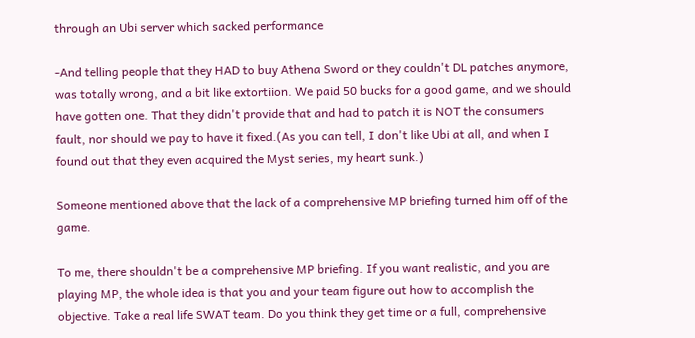through an Ubi server which sacked performance

-And telling people that they HAD to buy Athena Sword or they couldn't DL patches anymore, was totally wrong, and a bit like extortiion. We paid 50 bucks for a good game, and we should have gotten one. That they didn't provide that and had to patch it is NOT the consumers fault, nor should we pay to have it fixed.(As you can tell, I don't like Ubi at all, and when I found out that they even acquired the Myst series, my heart sunk.)

Someone mentioned above that the lack of a comprehensive MP briefing turned him off of the game.

To me, there shouldn't be a comprehensive MP briefing. If you want realistic, and you are playing MP, the whole idea is that you and your team figure out how to accomplish the objective. Take a real life SWAT team. Do you think they get time or a full, comprehensive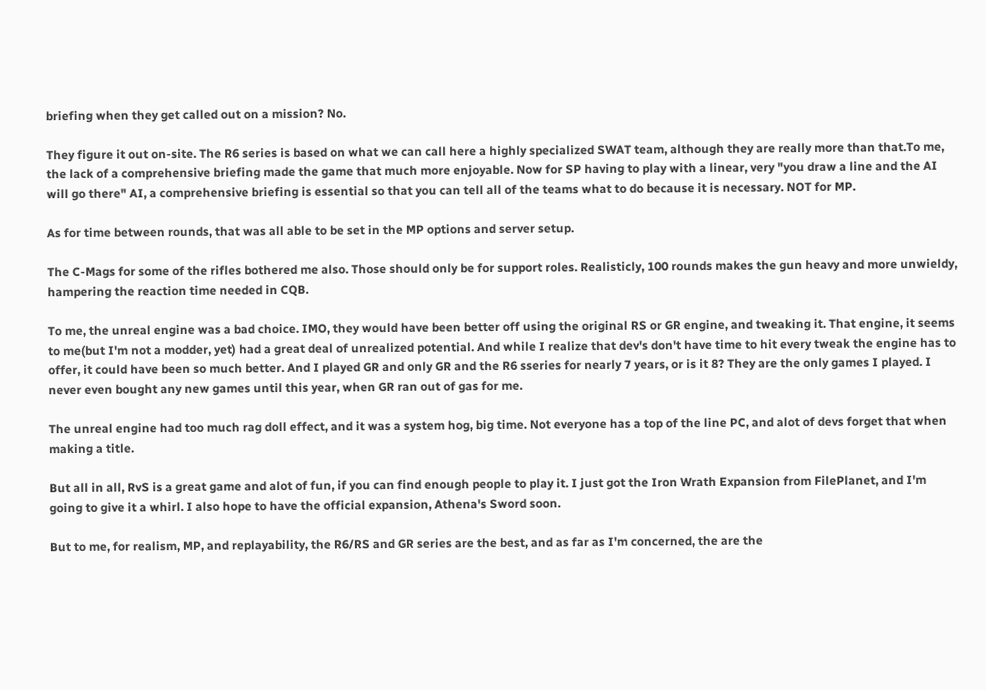briefing when they get called out on a mission? No.

They figure it out on-site. The R6 series is based on what we can call here a highly specialized SWAT team, although they are really more than that.To me, the lack of a comprehensive briefing made the game that much more enjoyable. Now for SP having to play with a linear, very "you draw a line and the AI will go there" AI, a comprehensive briefing is essential so that you can tell all of the teams what to do because it is necessary. NOT for MP.

As for time between rounds, that was all able to be set in the MP options and server setup.

The C-Mags for some of the rifles bothered me also. Those should only be for support roles. Realisticly, 100 rounds makes the gun heavy and more unwieldy, hampering the reaction time needed in CQB.

To me, the unreal engine was a bad choice. IMO, they would have been better off using the original RS or GR engine, and tweaking it. That engine, it seems to me(but I'm not a modder, yet) had a great deal of unrealized potential. And while I realize that dev's don't have time to hit every tweak the engine has to offer, it could have been so much better. And I played GR and only GR and the R6 sseries for nearly 7 years, or is it 8? They are the only games I played. I never even bought any new games until this year, when GR ran out of gas for me.

The unreal engine had too much rag doll effect, and it was a system hog, big time. Not everyone has a top of the line PC, and alot of devs forget that when making a title.

But all in all, RvS is a great game and alot of fun, if you can find enough people to play it. I just got the Iron Wrath Expansion from FilePlanet, and I'm going to give it a whirl. I also hope to have the official expansion, Athena's Sword soon.

But to me, for realism, MP, and replayability, the R6/RS and GR series are the best, and as far as I'm concerned, the are the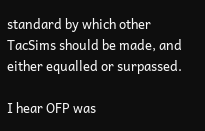standard by which other TacSims should be made, and either equalled or surpassed.

I hear OFP was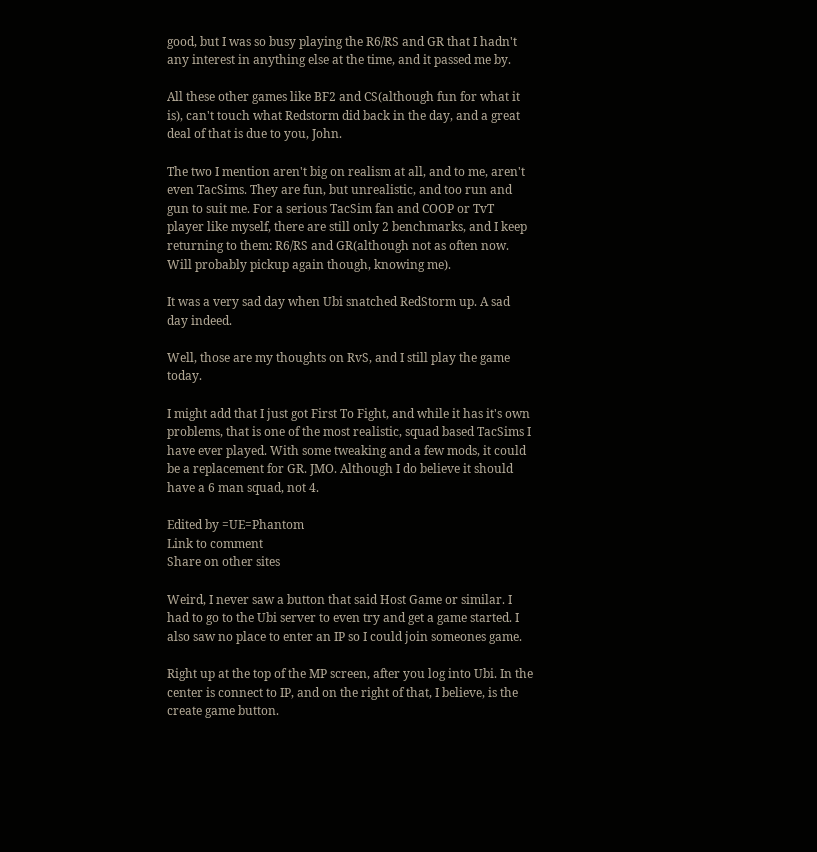good, but I was so busy playing the R6/RS and GR that I hadn't any interest in anything else at the time, and it passed me by.

All these other games like BF2 and CS(although fun for what it is), can't touch what Redstorm did back in the day, and a great deal of that is due to you, John.

The two I mention aren't big on realism at all, and to me, aren't even TacSims. They are fun, but unrealistic, and too run and gun to suit me. For a serious TacSim fan and COOP or TvT player like myself, there are still only 2 benchmarks, and I keep returning to them: R6/RS and GR(although not as often now. Will probably pickup again though, knowing me).

It was a very sad day when Ubi snatched RedStorm up. A sad day indeed.

Well, those are my thoughts on RvS, and I still play the game today.

I might add that I just got First To Fight, and while it has it's own problems, that is one of the most realistic, squad based TacSims I have ever played. With some tweaking and a few mods, it could be a replacement for GR. JMO. Although I do believe it should have a 6 man squad, not 4.

Edited by =UE=Phantom
Link to comment
Share on other sites

Weird, I never saw a button that said Host Game or similar. I had to go to the Ubi server to even try and get a game started. I also saw no place to enter an IP so I could join someones game.

Right up at the top of the MP screen, after you log into Ubi. In the center is connect to IP, and on the right of that, I believe, is the create game button.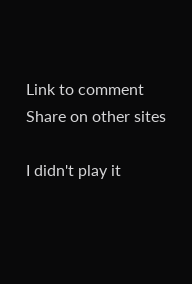Link to comment
Share on other sites

I didn't play it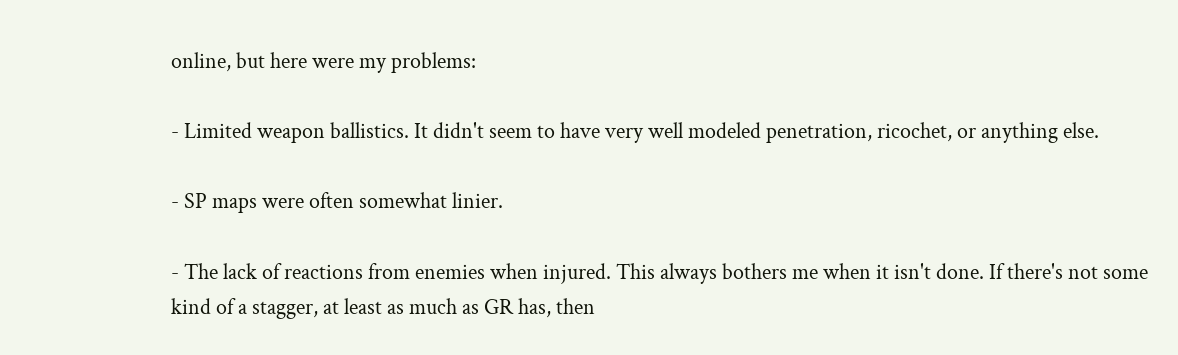online, but here were my problems:

- Limited weapon ballistics. It didn't seem to have very well modeled penetration, ricochet, or anything else.

- SP maps were often somewhat linier.

- The lack of reactions from enemies when injured. This always bothers me when it isn't done. If there's not some kind of a stagger, at least as much as GR has, then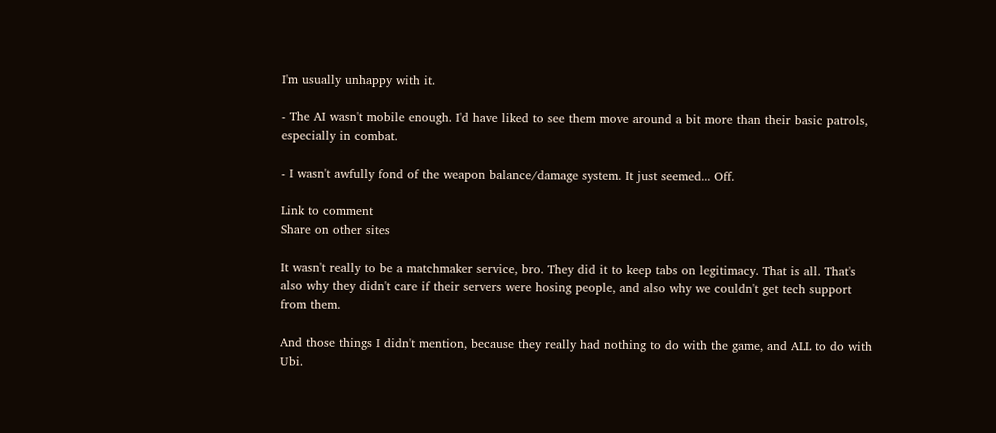I'm usually unhappy with it.

- The AI wasn't mobile enough. I'd have liked to see them move around a bit more than their basic patrols, especially in combat.

- I wasn't awfully fond of the weapon balance/damage system. It just seemed... Off.

Link to comment
Share on other sites

It wasn't really to be a matchmaker service, bro. They did it to keep tabs on legitimacy. That is all. That's also why they didn't care if their servers were hosing people, and also why we couldn't get tech support from them.

And those things I didn't mention, because they really had nothing to do with the game, and ALL to do with Ubi.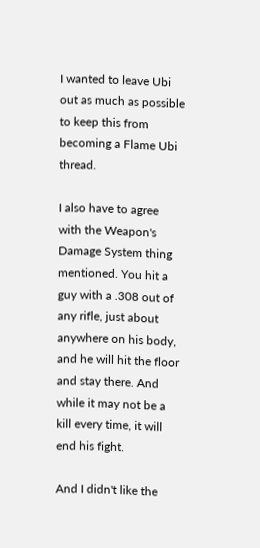I wanted to leave Ubi out as much as possible to keep this from becoming a Flame Ubi thread.

I also have to agree with the Weapon's Damage System thing mentioned. You hit a guy with a .308 out of any rifle, just about anywhere on his body, and he will hit the floor and stay there. And while it may not be a kill every time, it will end his fight.

And I didn't like the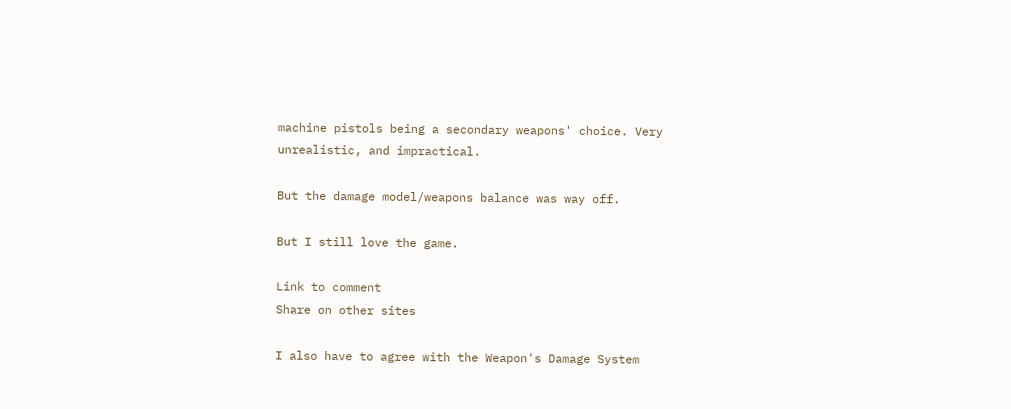machine pistols being a secondary weapons' choice. Very unrealistic, and impractical.

But the damage model/weapons balance was way off.

But I still love the game.

Link to comment
Share on other sites

I also have to agree with the Weapon's Damage System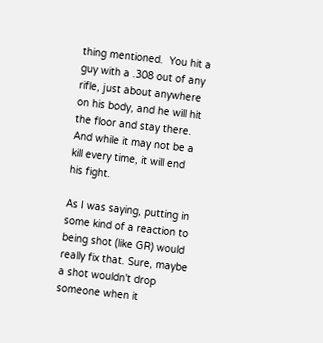thing mentioned.  You hit a guy with a .308 out of any rifle, just about anywhere on his body, and he will hit the floor and stay there.  And while it may not be a kill every time, it will end his fight.

As I was saying, putting in some kind of a reaction to being shot (like GR) would really fix that. Sure, maybe a shot wouldn't drop someone when it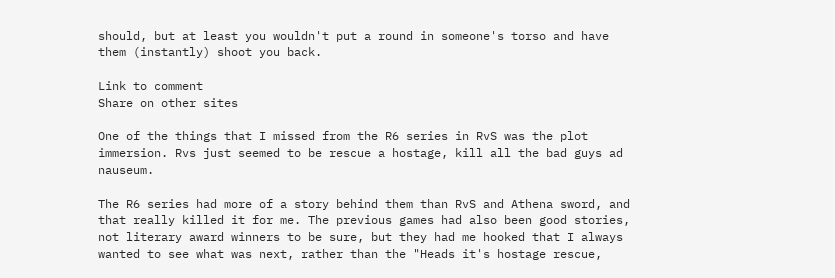should, but at least you wouldn't put a round in someone's torso and have them (instantly) shoot you back.

Link to comment
Share on other sites

One of the things that I missed from the R6 series in RvS was the plot immersion. Rvs just seemed to be rescue a hostage, kill all the bad guys ad nauseum.

The R6 series had more of a story behind them than RvS and Athena sword, and that really killed it for me. The previous games had also been good stories, not literary award winners to be sure, but they had me hooked that I always wanted to see what was next, rather than the "Heads it's hostage rescue,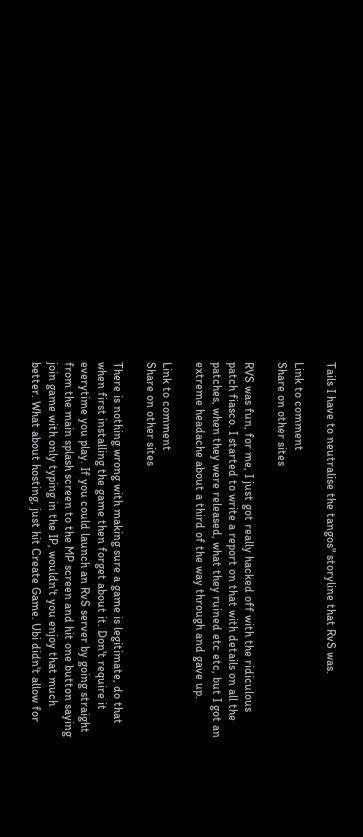Tails I have to neutralise the tangos" storyline that RvS was.

Link to comment
Share on other sites

RVS was fun, for me, I just got really hacked off with the ridiculous patch fiasco. I started to write a report on that with details on all the patches, when they were released, what they ruined etc etc, but I got an extreme headache about a third of the way through and gave up.

Link to comment
Share on other sites

There is nothing wrong with making sure a game is legitimate, do that when first installing the game then forget about it. Don't require it everytime you play. If you could launch an RvS server by going straight from the main splash screen to the MP screen and hit one button saying join game with only typing in the IP, wouldn't you enjoy that much better. What about hosting, just hit Create Game. Ubi didn't allow for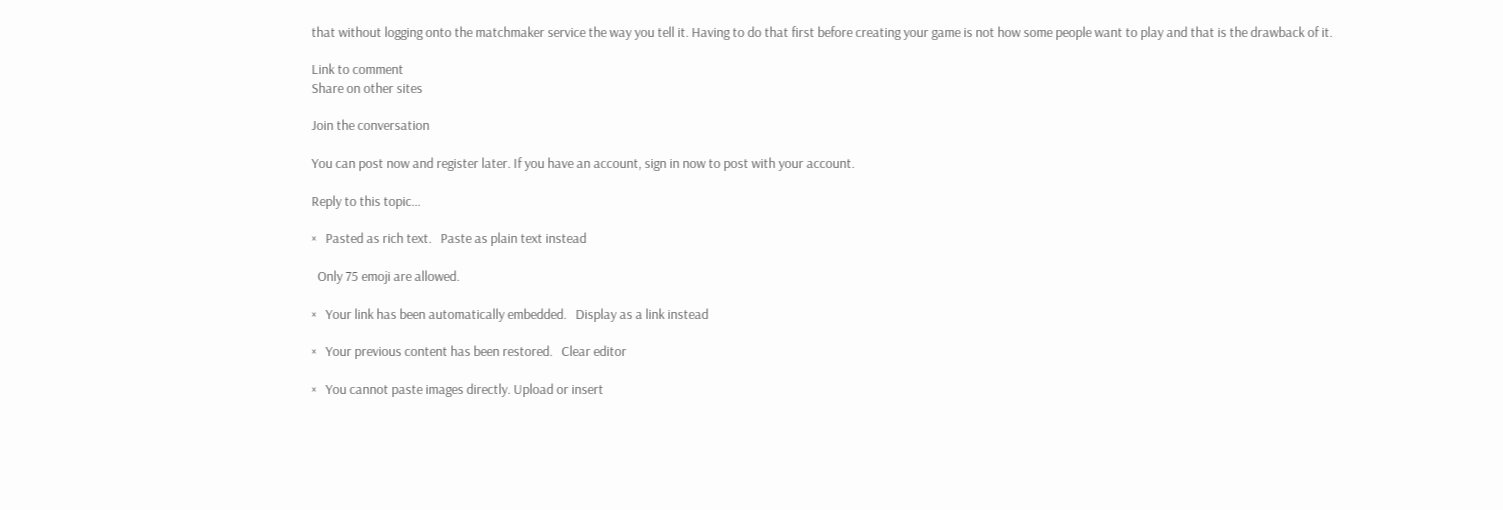that without logging onto the matchmaker service the way you tell it. Having to do that first before creating your game is not how some people want to play and that is the drawback of it.

Link to comment
Share on other sites

Join the conversation

You can post now and register later. If you have an account, sign in now to post with your account.

Reply to this topic...

×   Pasted as rich text.   Paste as plain text instead

  Only 75 emoji are allowed.

×   Your link has been automatically embedded.   Display as a link instead

×   Your previous content has been restored.   Clear editor

×   You cannot paste images directly. Upload or insert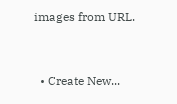images from URL.


  • Create New...